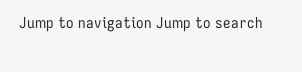Jump to navigation Jump to search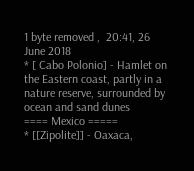1 byte removed ,  20:41, 26 June 2018
* [ Cabo Polonio] - Hamlet on the Eastern coast, partly in a nature reserve, surrounded by ocean and sand dunes
==== Mexico =====
* [[Zipolite]] - Oaxaca,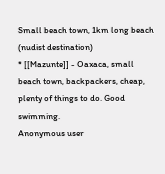Small beach town, 1km long beach (nudist destination)
* [[Mazunte]] - Oaxaca, small beach town, backpackers, cheap, plenty of things to do. Good swimming.
Anonymous user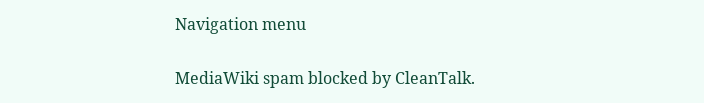Navigation menu

MediaWiki spam blocked by CleanTalk.